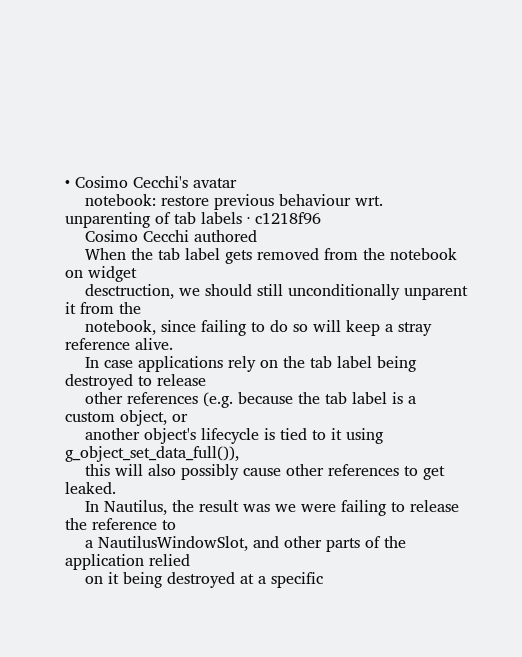• Cosimo Cecchi's avatar
    notebook: restore previous behaviour wrt. unparenting of tab labels · c1218f96
    Cosimo Cecchi authored
    When the tab label gets removed from the notebook on widget
    desctruction, we should still unconditionally unparent it from the
    notebook, since failing to do so will keep a stray reference alive.
    In case applications rely on the tab label being destroyed to release
    other references (e.g. because the tab label is a custom object, or
    another object's lifecycle is tied to it using g_object_set_data_full()),
    this will also possibly cause other references to get leaked.
    In Nautilus, the result was we were failing to release the reference to
    a NautilusWindowSlot, and other parts of the application relied
    on it being destroyed at a specific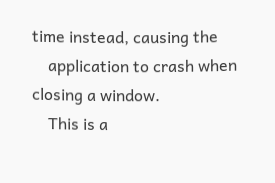time instead, causing the
    application to crash when closing a window.
    This is a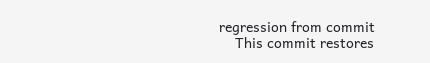regression from commit
    This commit restores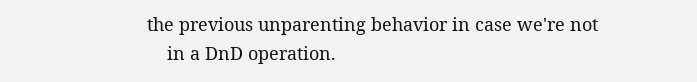the previous unparenting behavior in case we're not
    in a DnD operation.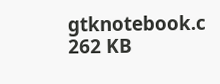gtknotebook.c 262 KB